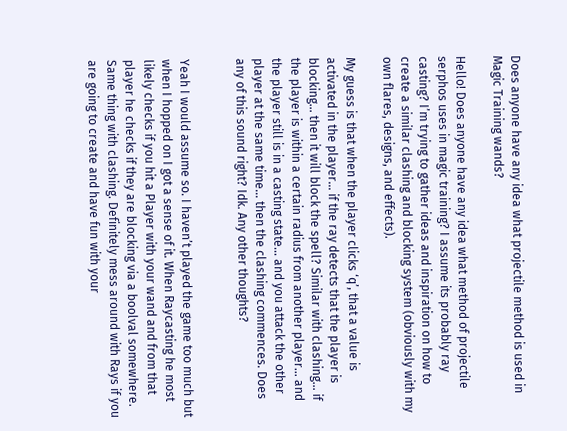Does anyone have any idea what projectile method is used in Magic Training wands?

Hello! Does anyone have any idea what method of projectile serphos uses in magic training? I assume its probably ray casting? I’m trying to gather ideas and inspiration on how to create a similar clashing and blocking system (obviously with my own flares, designs, and effects).

My guess is that when the player clicks ‘q’, that a value is activated in the player… if the ray detects that the player is blocking… then it will block the spell? Similar with clashing… if the player is within a certain radius from another player… and the player still is in a casting state… and you attack the other player at the same time… then the clashing commences. Does any of this sound right? Idk. Any other thoughts?


Yeah I would assume so. I haven’t played the game too much but when I hopped on I got a sense of it. When Raycasting he most likely checks if you hit a Player with your wand and from that player he checks if they are blocking via a boolval somewhere. Same thing with clashing. Definitely mess around with Rays if you are going to create and have fun with your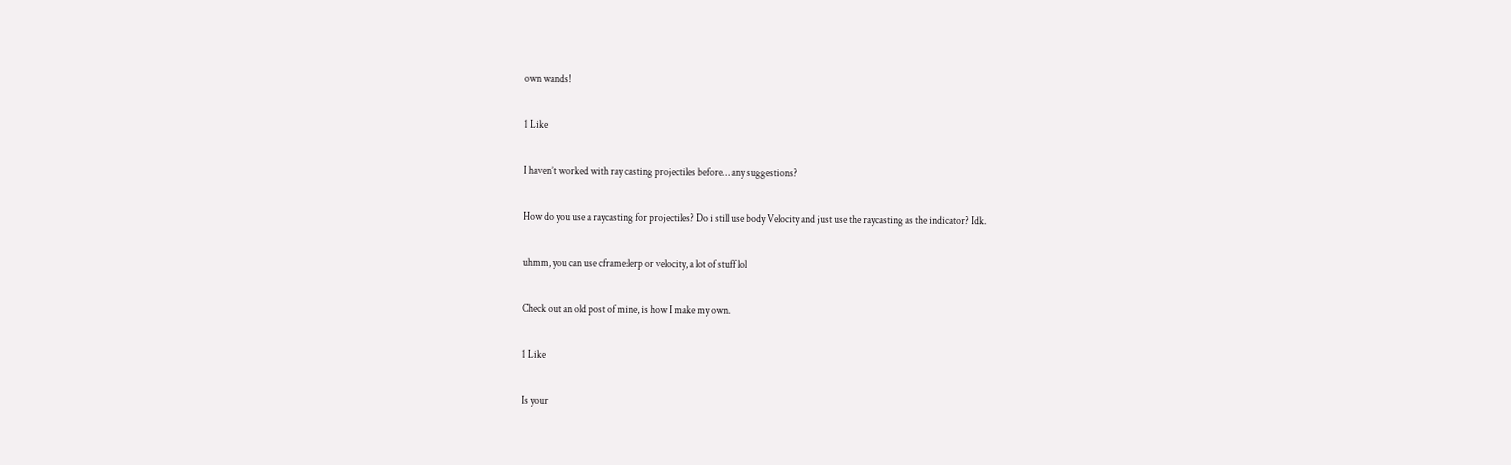own wands!

1 Like

I haven’t worked with ray casting projectiles before… any suggestions?

How do you use a raycasting for projectiles? Do i still use body Velocity and just use the raycasting as the indicator? Idk.

uhmm, you can use cframe:lerp or velocity, a lot of stuff lol

Check out an old post of mine, is how I make my own.

1 Like

Is your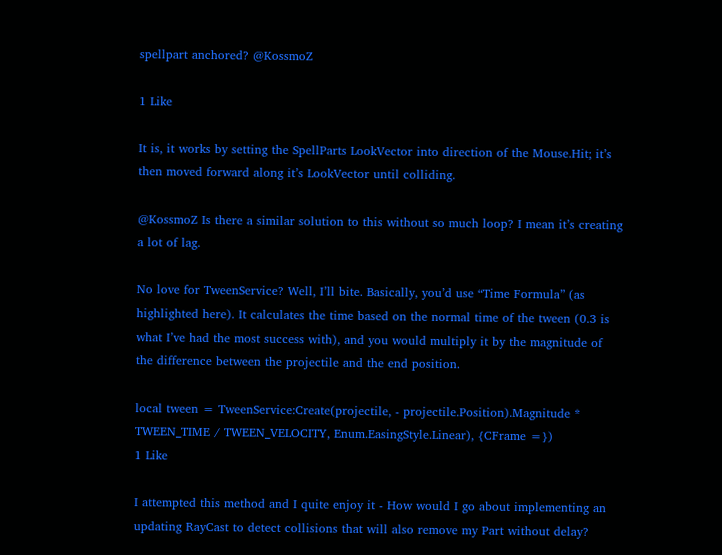spellpart anchored? @KossmoZ

1 Like

It is, it works by setting the SpellParts LookVector into direction of the Mouse.Hit; it’s then moved forward along it’s LookVector until colliding.

@KossmoZ Is there a similar solution to this without so much loop? I mean it’s creating a lot of lag.

No love for TweenService? Well, I’ll bite. Basically, you’d use “Time Formula” (as highlighted here). It calculates the time based on the normal time of the tween (0.3 is what I’ve had the most success with), and you would multiply it by the magnitude of the difference between the projectile and the end position.

local tween = TweenService:Create(projectile, - projectile.Position).Magnitude * TWEEN_TIME / TWEEN_VELOCITY, Enum.EasingStyle.Linear), {CFrame =})
1 Like

I attempted this method and I quite enjoy it - How would I go about implementing an updating RayCast to detect collisions that will also remove my Part without delay?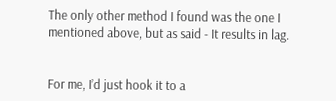The only other method I found was the one I mentioned above, but as said - It results in lag.


For me, I’d just hook it to a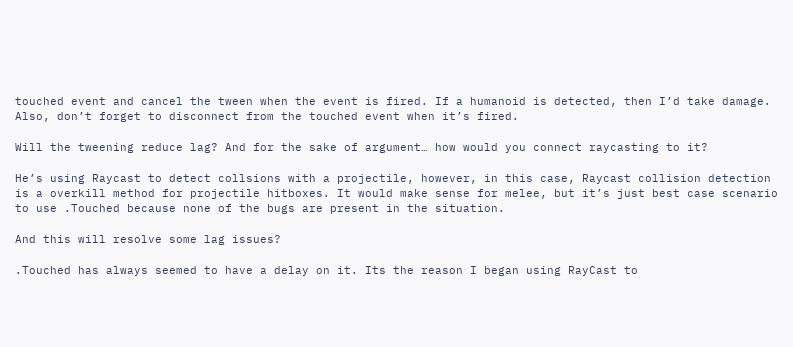touched event and cancel the tween when the event is fired. If a humanoid is detected, then I’d take damage. Also, don’t forget to disconnect from the touched event when it’s fired.

Will the tweening reduce lag? And for the sake of argument… how would you connect raycasting to it?

He’s using Raycast to detect collsions with a projectile, however, in this case, Raycast collision detection is a overkill method for projectile hitboxes. It would make sense for melee, but it’s just best case scenario to use .Touched because none of the bugs are present in the situation.

And this will resolve some lag issues?

.Touched has always seemed to have a delay on it. Its the reason I began using RayCast to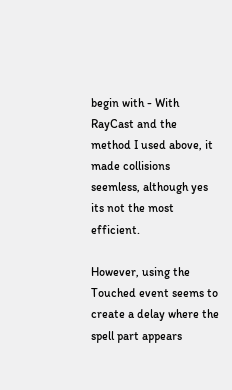begin with - With RayCast and the method I used above, it made collisions seemless, although yes its not the most efficient.

However, using the Touched event seems to create a delay where the spell part appears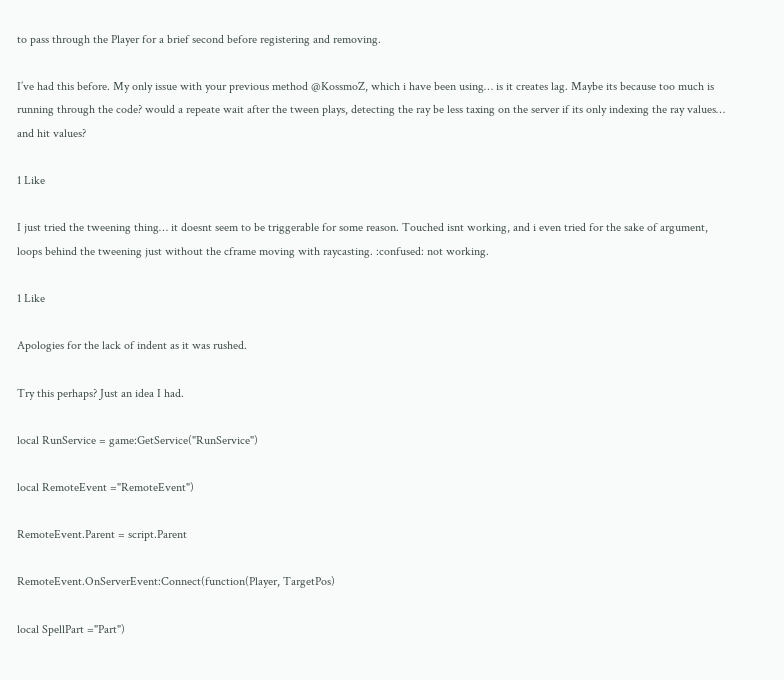to pass through the Player for a brief second before registering and removing.

I’ve had this before. My only issue with your previous method @KossmoZ, which i have been using… is it creates lag. Maybe its because too much is running through the code? would a repeate wait after the tween plays, detecting the ray be less taxing on the server if its only indexing the ray values… and hit values?

1 Like

I just tried the tweening thing… it doesnt seem to be triggerable for some reason. Touched isnt working, and i even tried for the sake of argument, loops behind the tweening just without the cframe moving with raycasting. :confused: not working.

1 Like

Apologies for the lack of indent as it was rushed.

Try this perhaps? Just an idea I had.

local RunService = game:GetService("RunService")

local RemoteEvent ="RemoteEvent")

RemoteEvent.Parent = script.Parent

RemoteEvent.OnServerEvent:Connect(function(Player, TargetPos)

local SpellPart ="Part")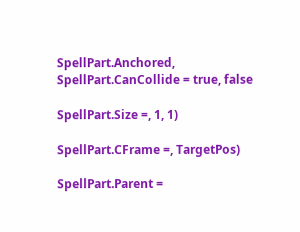SpellPart.Anchored, SpellPart.CanCollide = true, false

SpellPart.Size =, 1, 1)

SpellPart.CFrame =, TargetPos)

SpellPart.Parent =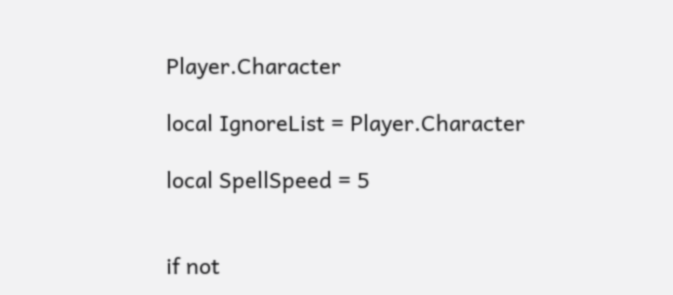Player.Character

local IgnoreList = Player.Character

local SpellSpeed = 5


if not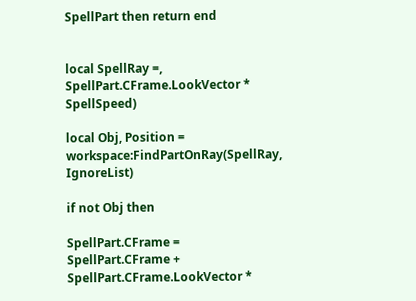SpellPart then return end


local SpellRay =, SpellPart.CFrame.LookVector * SpellSpeed)

local Obj, Position = workspace:FindPartOnRay(SpellRay, IgnoreList)

if not Obj then

SpellPart.CFrame = SpellPart.CFrame + SpellPart.CFrame.LookVector *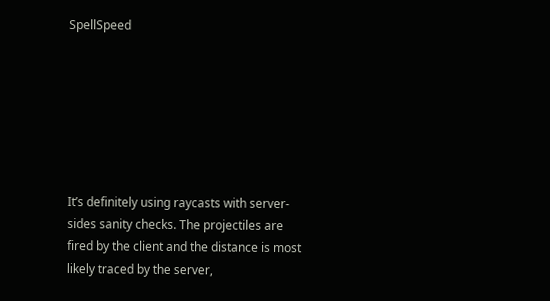SpellSpeed







It’s definitely using raycasts with server-sides sanity checks. The projectiles are fired by the client and the distance is most likely traced by the server,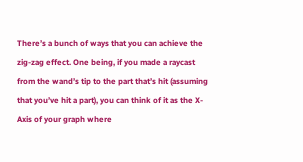There’s a bunch of ways that you can achieve the zig-zag effect. One being, if you made a raycast from the wand’s tip to the part that’s hit (assuming that you’ve hit a part), you can think of it as the X-Axis of your graph where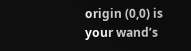origin (0,0) is your wand’s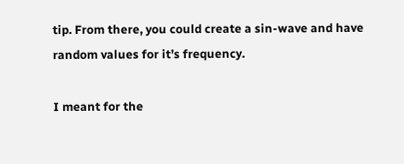tip. From there, you could create a sin-wave and have random values for it’s frequency.

I meant for the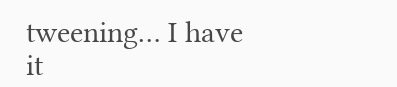tweening… I have it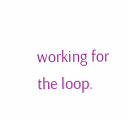working for the loop.